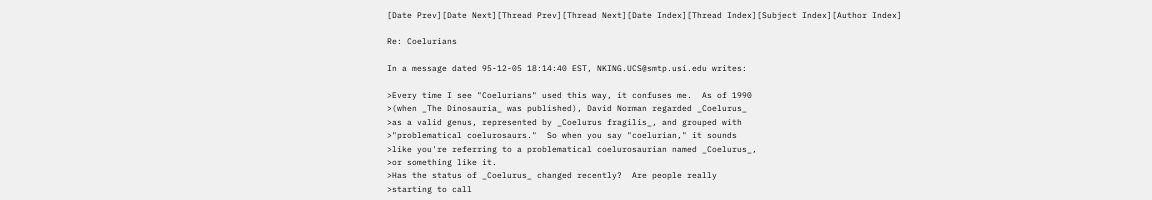[Date Prev][Date Next][Thread Prev][Thread Next][Date Index][Thread Index][Subject Index][Author Index]

Re: Coelurians

In a message dated 95-12-05 18:14:40 EST, NKING.UCS@smtp.usi.edu writes:

>Every time I see "Coelurians" used this way, it confuses me.  As of 1990
>(when _The Dinosauria_ was published), David Norman regarded _Coelurus_
>as a valid genus, represented by _Coelurus fragilis_, and grouped with
>"problematical coelurosaurs."  So when you say "coelurian," it sounds
>like you're referring to a problematical coelurosaurian named _Coelurus_,
>or something like it.
>Has the status of _Coelurus_ changed recently?  Are people really
>starting to call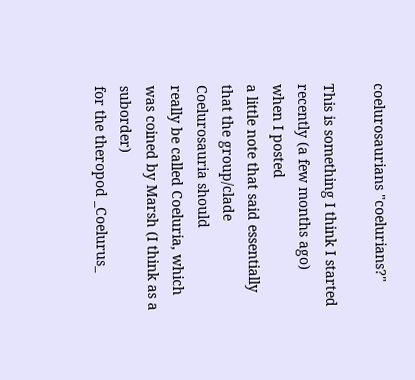coelurosaurians "coelurians?"

This is something I think I started recently (a few months ago) when I posted
a little note that said essentially that the group/clade Coelurosauria should
really be called Coeluria, which was coined by Marsh (I think as a suborder)
for the theropod _Coelurus_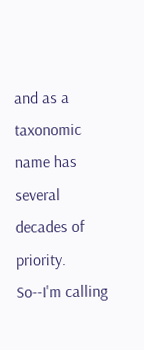and as a taxonomic name has several decades of
priority. So--I'm calling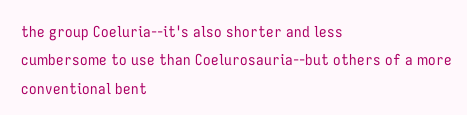the group Coeluria--it's also shorter and less
cumbersome to use than Coelurosauria--but others of a more conventional bent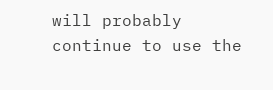will probably continue to use the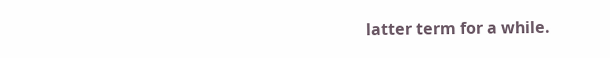latter term for a while.